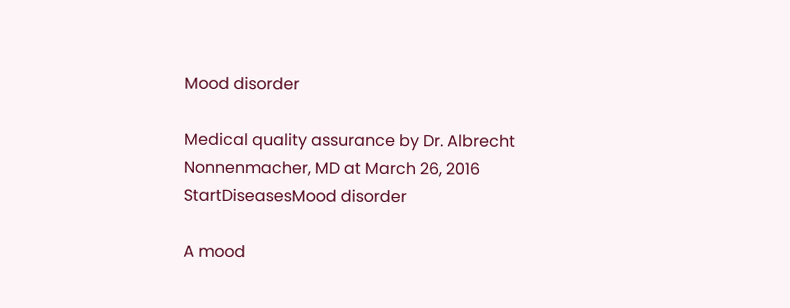Mood disorder

Medical quality assurance by Dr. Albrecht Nonnenmacher, MD at March 26, 2016
StartDiseasesMood disorder

A mood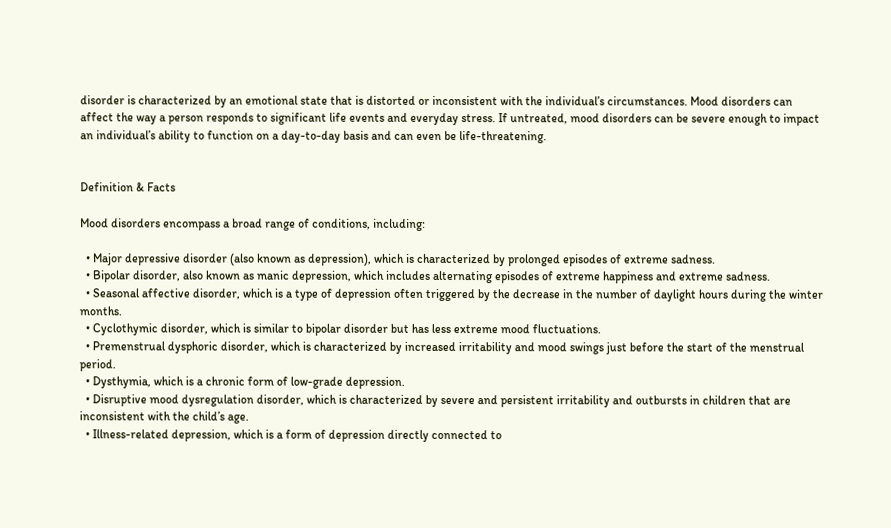disorder is characterized by an emotional state that is distorted or inconsistent with the individual’s circumstances. Mood disorders can affect the way a person responds to significant life events and everyday stress. If untreated, mood disorders can be severe enough to impact an individual’s ability to function on a day-to-day basis and can even be life-threatening.


Definition & Facts

Mood disorders encompass a broad range of conditions, including:

  • Major depressive disorder (also known as depression), which is characterized by prolonged episodes of extreme sadness.
  • Bipolar disorder, also known as manic depression, which includes alternating episodes of extreme happiness and extreme sadness.
  • Seasonal affective disorder, which is a type of depression often triggered by the decrease in the number of daylight hours during the winter months.
  • Cyclothymic disorder, which is similar to bipolar disorder but has less extreme mood fluctuations.
  • Premenstrual dysphoric disorder, which is characterized by increased irritability and mood swings just before the start of the menstrual period.
  • Dysthymia, which is a chronic form of low-grade depression.
  • Disruptive mood dysregulation disorder, which is characterized by severe and persistent irritability and outbursts in children that are inconsistent with the child’s age.
  • Illness-related depression, which is a form of depression directly connected to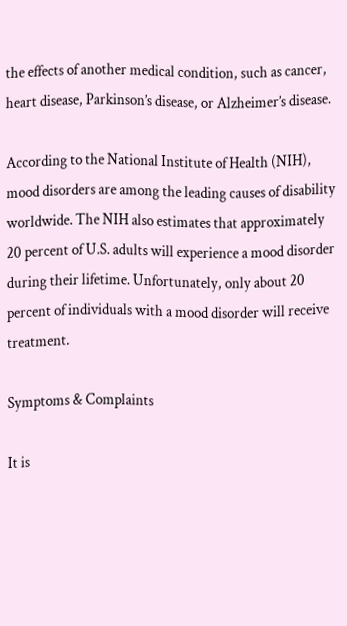the effects of another medical condition, such as cancer, heart disease, Parkinson’s disease, or Alzheimer’s disease.

According to the National Institute of Health (NIH), mood disorders are among the leading causes of disability worldwide. The NIH also estimates that approximately 20 percent of U.S. adults will experience a mood disorder during their lifetime. Unfortunately, only about 20 percent of individuals with a mood disorder will receive treatment.

Symptoms & Complaints

It is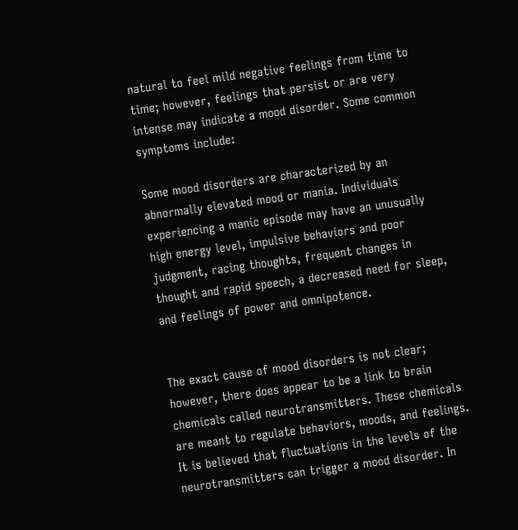natural to feel mild negative feelings from time to time; however, feelings that persist or are very intense may indicate a mood disorder. Some common symptoms include:

Some mood disorders are characterized by an abnormally elevated mood or mania. Individuals experiencing a manic episode may have an unusually high energy level, impulsive behaviors and poor judgment, racing thoughts, frequent changes in thought and rapid speech, a decreased need for sleep, and feelings of power and omnipotence.


The exact cause of mood disorders is not clear; however, there does appear to be a link to brain chemicals called neurotransmitters. These chemicals are meant to regulate behaviors, moods, and feelings. It is believed that fluctuations in the levels of the neurotransmitters can trigger a mood disorder. In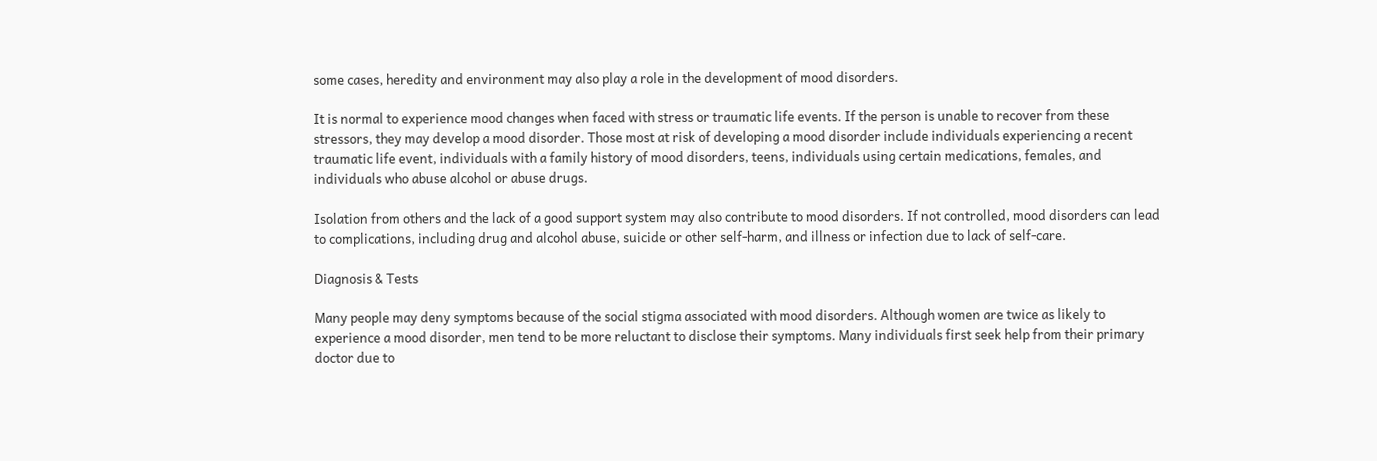some cases, heredity and environment may also play a role in the development of mood disorders.

It is normal to experience mood changes when faced with stress or traumatic life events. If the person is unable to recover from these stressors, they may develop a mood disorder. Those most at risk of developing a mood disorder include individuals experiencing a recent traumatic life event, individuals with a family history of mood disorders, teens, individuals using certain medications, females, and individuals who abuse alcohol or abuse drugs.

Isolation from others and the lack of a good support system may also contribute to mood disorders. If not controlled, mood disorders can lead to complications, including drug and alcohol abuse, suicide or other self-harm, and illness or infection due to lack of self-care.

Diagnosis & Tests

Many people may deny symptoms because of the social stigma associated with mood disorders. Although women are twice as likely to experience a mood disorder, men tend to be more reluctant to disclose their symptoms. Many individuals first seek help from their primary doctor due to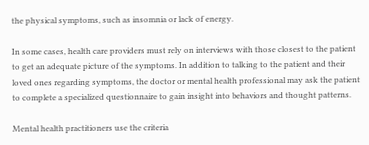the physical symptoms, such as insomnia or lack of energy.

In some cases, health care providers must rely on interviews with those closest to the patient to get an adequate picture of the symptoms. In addition to talking to the patient and their loved ones regarding symptoms, the doctor or mental health professional may ask the patient to complete a specialized questionnaire to gain insight into behaviors and thought patterns.

Mental health practitioners use the criteria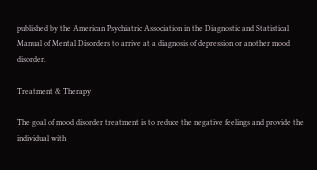published by the American Psychiatric Association in the Diagnostic and Statistical Manual of Mental Disorders to arrive at a diagnosis of depression or another mood disorder.

Treatment & Therapy

The goal of mood disorder treatment is to reduce the negative feelings and provide the individual with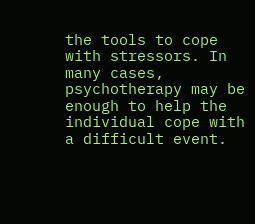the tools to cope with stressors. In many cases, psychotherapy may be enough to help the individual cope with a difficult event.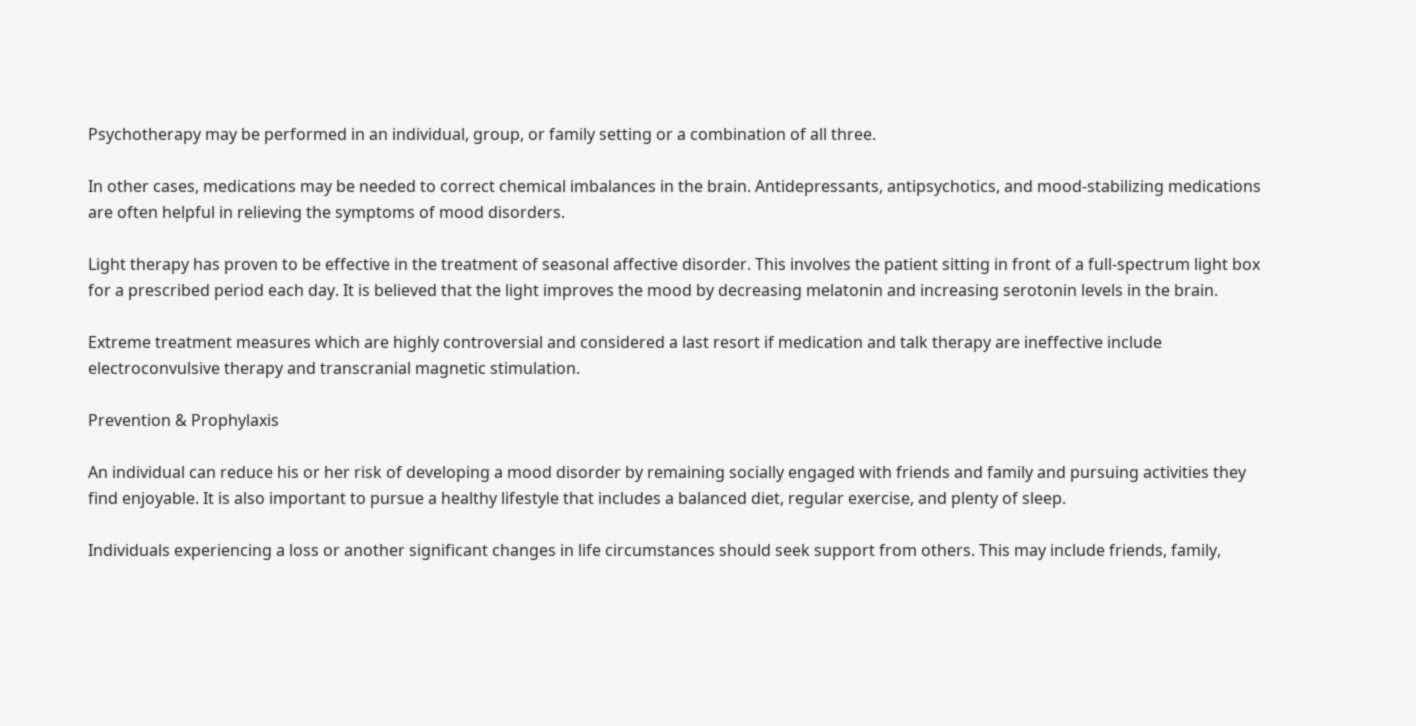Psychotherapy may be performed in an individual, group, or family setting or a combination of all three.

In other cases, medications may be needed to correct chemical imbalances in the brain. Antidepressants, antipsychotics, and mood-stabilizing medications are often helpful in relieving the symptoms of mood disorders.

Light therapy has proven to be effective in the treatment of seasonal affective disorder. This involves the patient sitting in front of a full-spectrum light box for a prescribed period each day. It is believed that the light improves the mood by decreasing melatonin and increasing serotonin levels in the brain.

Extreme treatment measures which are highly controversial and considered a last resort if medication and talk therapy are ineffective include electroconvulsive therapy and transcranial magnetic stimulation.

Prevention & Prophylaxis

An individual can reduce his or her risk of developing a mood disorder by remaining socially engaged with friends and family and pursuing activities they find enjoyable. It is also important to pursue a healthy lifestyle that includes a balanced diet, regular exercise, and plenty of sleep.

Individuals experiencing a loss or another significant changes in life circumstances should seek support from others. This may include friends, family,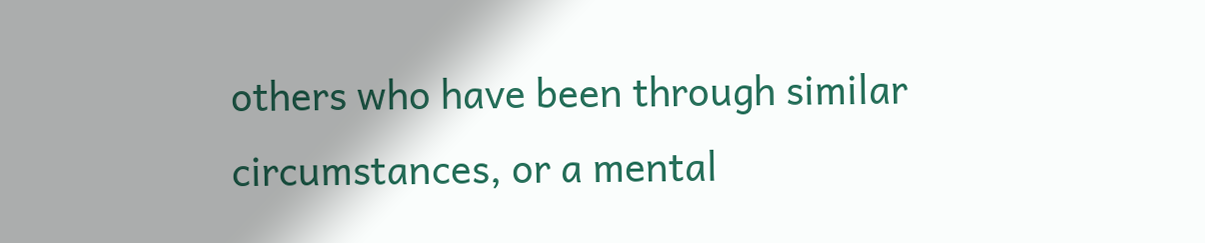others who have been through similar circumstances, or a mental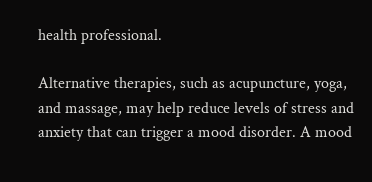health professional.

Alternative therapies, such as acupuncture, yoga, and massage, may help reduce levels of stress and anxiety that can trigger a mood disorder. A mood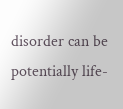disorder can be potentially life-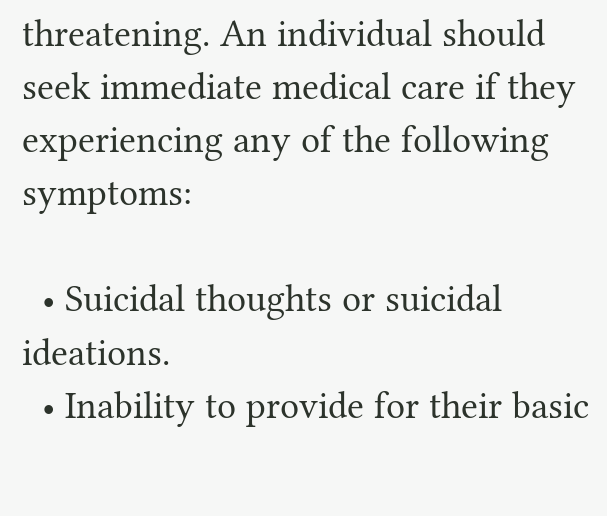threatening. An individual should seek immediate medical care if they experiencing any of the following symptoms:

  • Suicidal thoughts or suicidal ideations.
  • Inability to provide for their basic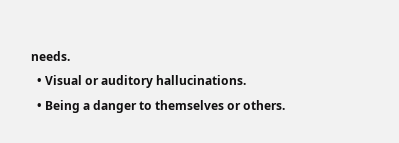needs.
  • Visual or auditory hallucinations.
  • Being a danger to themselves or others.